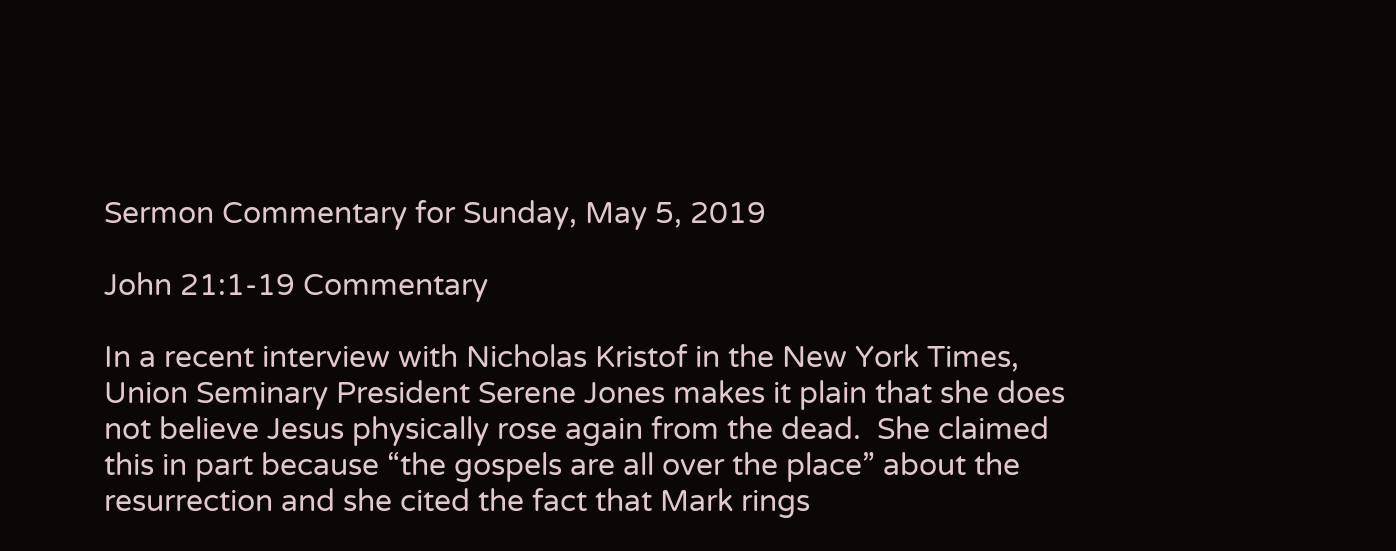Sermon Commentary for Sunday, May 5, 2019

John 21:1-19 Commentary

In a recent interview with Nicholas Kristof in the New York Times, Union Seminary President Serene Jones makes it plain that she does not believe Jesus physically rose again from the dead.  She claimed this in part because “the gospels are all over the place” about the resurrection and she cited the fact that Mark rings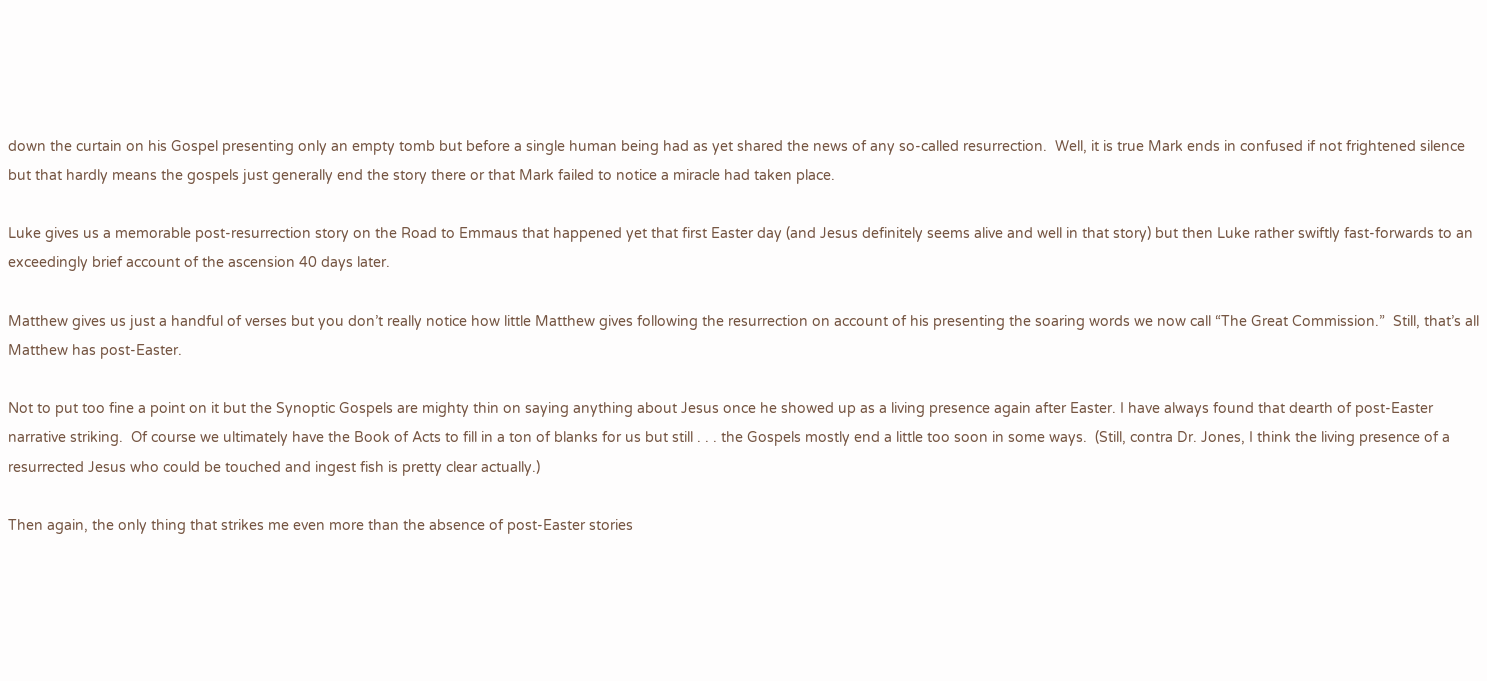down the curtain on his Gospel presenting only an empty tomb but before a single human being had as yet shared the news of any so-called resurrection.  Well, it is true Mark ends in confused if not frightened silence but that hardly means the gospels just generally end the story there or that Mark failed to notice a miracle had taken place.

Luke gives us a memorable post-resurrection story on the Road to Emmaus that happened yet that first Easter day (and Jesus definitely seems alive and well in that story) but then Luke rather swiftly fast-forwards to an exceedingly brief account of the ascension 40 days later.

Matthew gives us just a handful of verses but you don’t really notice how little Matthew gives following the resurrection on account of his presenting the soaring words we now call “The Great Commission.”  Still, that’s all Matthew has post-Easter.

Not to put too fine a point on it but the Synoptic Gospels are mighty thin on saying anything about Jesus once he showed up as a living presence again after Easter. I have always found that dearth of post-Easter narrative striking.  Of course we ultimately have the Book of Acts to fill in a ton of blanks for us but still . . . the Gospels mostly end a little too soon in some ways.  (Still, contra Dr. Jones, I think the living presence of a resurrected Jesus who could be touched and ingest fish is pretty clear actually.)

Then again, the only thing that strikes me even more than the absence of post-Easter stories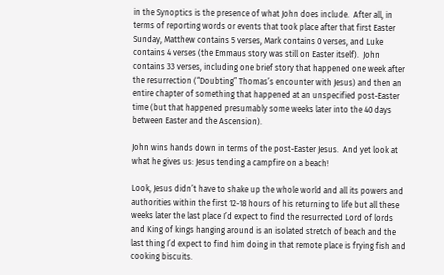in the Synoptics is the presence of what John does include.  After all, in terms of reporting words or events that took place after that first Easter Sunday, Matthew contains 5 verses, Mark contains 0 verses, and Luke contains 4 verses (the Emmaus story was still on Easter itself).  John contains 33 verses, including one brief story that happened one week after the resurrection (“Doubting” Thomas’s encounter with Jesus) and then an entire chapter of something that happened at an unspecified post-Easter time (but that happened presumably some weeks later into the 40 days between Easter and the Ascension).

John wins hands down in terms of the post-Easter Jesus.  And yet look at what he gives us: Jesus tending a campfire on a beach!

Look, Jesus didn’t have to shake up the whole world and all its powers and authorities within the first 12-18 hours of his returning to life but all these weeks later the last place I’d expect to find the resurrected Lord of lords and King of kings hanging around is an isolated stretch of beach and the last thing I’d expect to find him doing in that remote place is frying fish and cooking biscuits.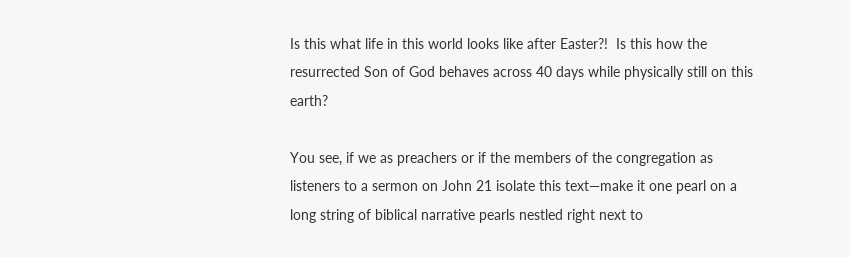Is this what life in this world looks like after Easter?!  Is this how the resurrected Son of God behaves across 40 days while physically still on this earth?

You see, if we as preachers or if the members of the congregation as listeners to a sermon on John 21 isolate this text—make it one pearl on a long string of biblical narrative pearls nestled right next to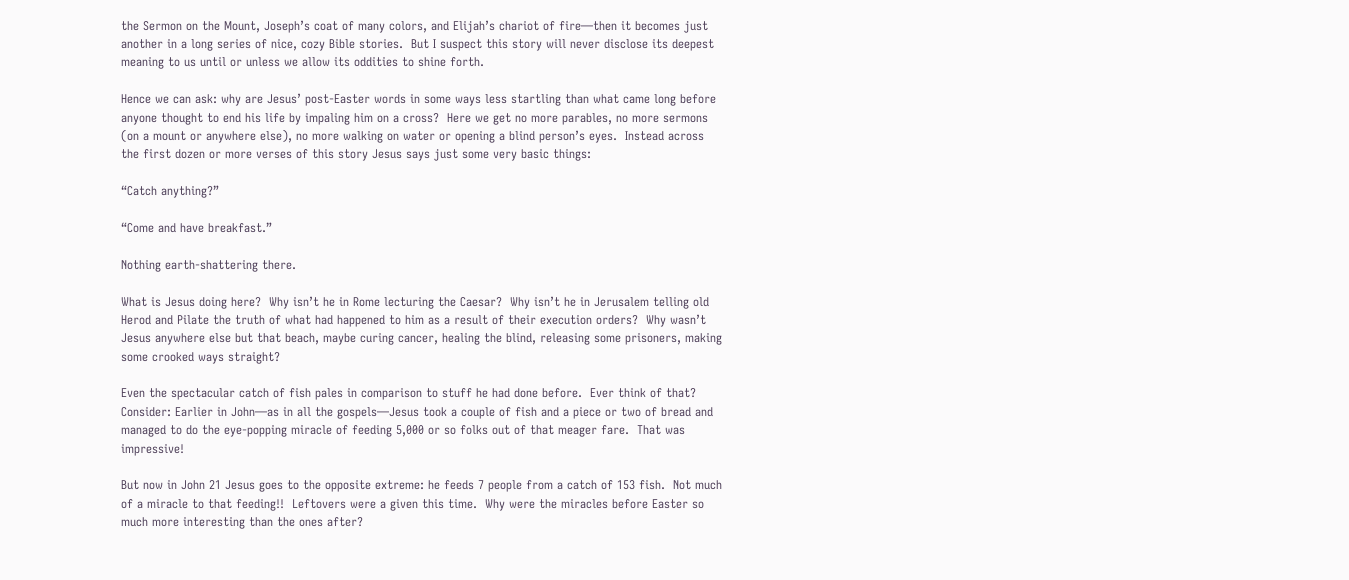the Sermon on the Mount, Joseph’s coat of many colors, and Elijah’s chariot of fire—then it becomes just another in a long series of nice, cozy Bible stories.  But I suspect this story will never disclose its deepest meaning to us until or unless we allow its oddities to shine forth.

Hence we can ask: why are Jesus’ post-Easter words in some ways less startling than what came long before anyone thought to end his life by impaling him on a cross?  Here we get no more parables, no more sermons (on a mount or anywhere else), no more walking on water or opening a blind person’s eyes.  Instead across the first dozen or more verses of this story Jesus says just some very basic things:

“Catch anything?”

“Come and have breakfast.”

Nothing earth-shattering there.

What is Jesus doing here?  Why isn’t he in Rome lecturing the Caesar?  Why isn’t he in Jerusalem telling old Herod and Pilate the truth of what had happened to him as a result of their execution orders?  Why wasn’t Jesus anywhere else but that beach, maybe curing cancer, healing the blind, releasing some prisoners, making some crooked ways straight?

Even the spectacular catch of fish pales in comparison to stuff he had done before.  Ever think of that?  Consider: Earlier in John—as in all the gospels—Jesus took a couple of fish and a piece or two of bread and managed to do the eye-popping miracle of feeding 5,000 or so folks out of that meager fare.  That was impressive!

But now in John 21 Jesus goes to the opposite extreme: he feeds 7 people from a catch of 153 fish.  Not much of a miracle to that feeding!!  Leftovers were a given this time.  Why were the miracles before Easter so much more interesting than the ones after?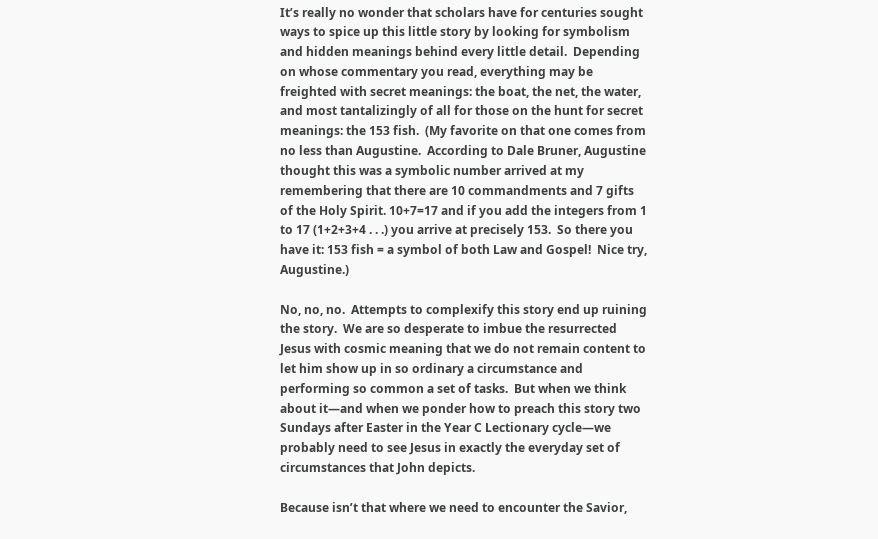It’s really no wonder that scholars have for centuries sought ways to spice up this little story by looking for symbolism and hidden meanings behind every little detail.  Depending on whose commentary you read, everything may be freighted with secret meanings: the boat, the net, the water, and most tantalizingly of all for those on the hunt for secret meanings: the 153 fish.  (My favorite on that one comes from no less than Augustine.  According to Dale Bruner, Augustine thought this was a symbolic number arrived at my remembering that there are 10 commandments and 7 gifts of the Holy Spirit. 10+7=17 and if you add the integers from 1 to 17 (1+2+3+4 . . .) you arrive at precisely 153.  So there you have it: 153 fish = a symbol of both Law and Gospel!  Nice try, Augustine.)

No, no, no.  Attempts to complexify this story end up ruining the story.  We are so desperate to imbue the resurrected Jesus with cosmic meaning that we do not remain content to let him show up in so ordinary a circumstance and performing so common a set of tasks.  But when we think about it—and when we ponder how to preach this story two Sundays after Easter in the Year C Lectionary cycle—we probably need to see Jesus in exactly the everyday set of circumstances that John depicts.

Because isn’t that where we need to encounter the Savior,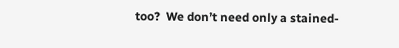too?  We don’t need only a stained-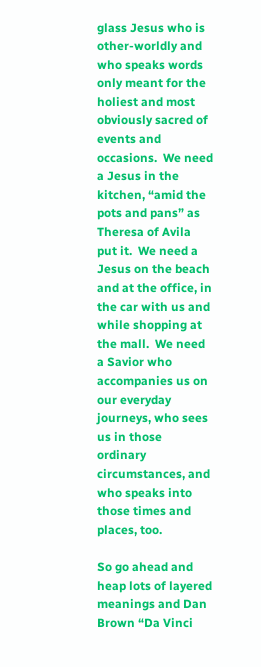glass Jesus who is other-worldly and who speaks words only meant for the holiest and most obviously sacred of events and occasions.  We need a Jesus in the kitchen, “amid the pots and pans” as Theresa of Avila put it.  We need a Jesus on the beach and at the office, in the car with us and while shopping at the mall.  We need a Savior who accompanies us on our everyday journeys, who sees us in those ordinary circumstances, and who speaks into those times and places, too.

So go ahead and heap lots of layered meanings and Dan Brown “Da Vinci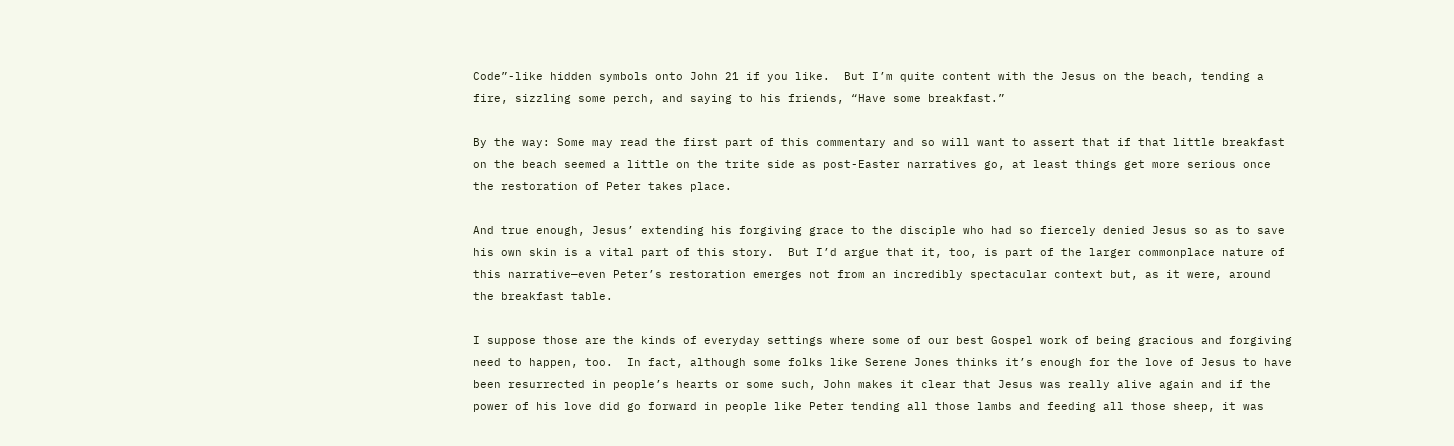Code”-like hidden symbols onto John 21 if you like.  But I’m quite content with the Jesus on the beach, tending a fire, sizzling some perch, and saying to his friends, “Have some breakfast.”

By the way: Some may read the first part of this commentary and so will want to assert that if that little breakfast on the beach seemed a little on the trite side as post-Easter narratives go, at least things get more serious once the restoration of Peter takes place.

And true enough, Jesus’ extending his forgiving grace to the disciple who had so fiercely denied Jesus so as to save his own skin is a vital part of this story.  But I’d argue that it, too, is part of the larger commonplace nature of this narrative—even Peter’s restoration emerges not from an incredibly spectacular context but, as it were, around the breakfast table.

I suppose those are the kinds of everyday settings where some of our best Gospel work of being gracious and forgiving need to happen, too.  In fact, although some folks like Serene Jones thinks it’s enough for the love of Jesus to have been resurrected in people’s hearts or some such, John makes it clear that Jesus was really alive again and if the power of his love did go forward in people like Peter tending all those lambs and feeding all those sheep, it was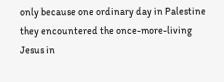only because one ordinary day in Palestine they encountered the once-more-living Jesus in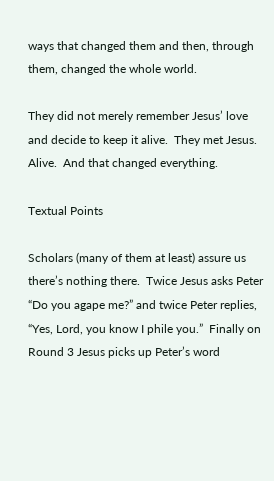ways that changed them and then, through them, changed the whole world.

They did not merely remember Jesus’ love and decide to keep it alive.  They met Jesus.  Alive.  And that changed everything.

Textual Points

Scholars (many of them at least) assure us there’s nothing there.  Twice Jesus asks Peter “Do you agape me?” and twice Peter replies, “Yes, Lord, you know I phile you.”  Finally on Round 3 Jesus picks up Peter’s word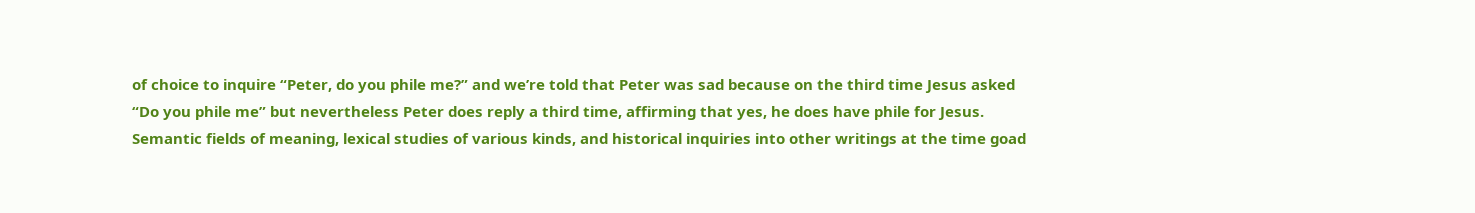of choice to inquire “Peter, do you phile me?” and we’re told that Peter was sad because on the third time Jesus asked “Do you phile me” but nevertheless Peter does reply a third time, affirming that yes, he does have phile for Jesus.  Semantic fields of meaning, lexical studies of various kinds, and historical inquiries into other writings at the time goad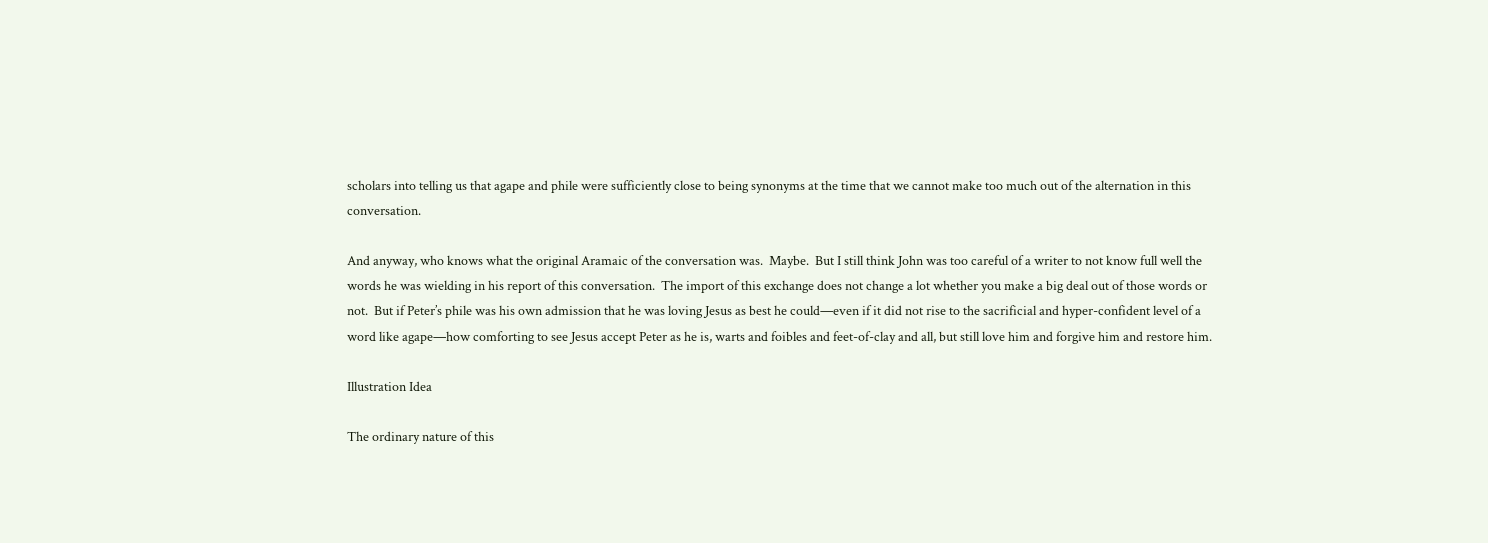scholars into telling us that agape and phile were sufficiently close to being synonyms at the time that we cannot make too much out of the alternation in this conversation.

And anyway, who knows what the original Aramaic of the conversation was.  Maybe.  But I still think John was too careful of a writer to not know full well the words he was wielding in his report of this conversation.  The import of this exchange does not change a lot whether you make a big deal out of those words or not.  But if Peter’s phile was his own admission that he was loving Jesus as best he could—even if it did not rise to the sacrificial and hyper-confident level of a word like agape—how comforting to see Jesus accept Peter as he is, warts and foibles and feet-of-clay and all, but still love him and forgive him and restore him.

Illustration Idea

The ordinary nature of this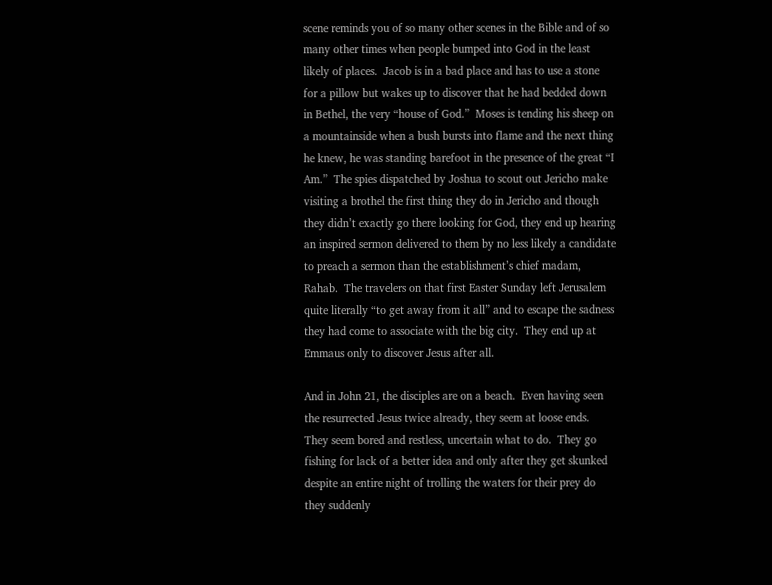scene reminds you of so many other scenes in the Bible and of so many other times when people bumped into God in the least likely of places.  Jacob is in a bad place and has to use a stone for a pillow but wakes up to discover that he had bedded down in Bethel, the very “house of God.”  Moses is tending his sheep on a mountainside when a bush bursts into flame and the next thing he knew, he was standing barefoot in the presence of the great “I Am.”  The spies dispatched by Joshua to scout out Jericho make visiting a brothel the first thing they do in Jericho and though they didn’t exactly go there looking for God, they end up hearing an inspired sermon delivered to them by no less likely a candidate to preach a sermon than the establishment’s chief madam, Rahab.  The travelers on that first Easter Sunday left Jerusalem quite literally “to get away from it all” and to escape the sadness they had come to associate with the big city.  They end up at Emmaus only to discover Jesus after all.

And in John 21, the disciples are on a beach.  Even having seen the resurrected Jesus twice already, they seem at loose ends.  They seem bored and restless, uncertain what to do.  They go fishing for lack of a better idea and only after they get skunked despite an entire night of trolling the waters for their prey do they suddenly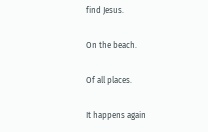find Jesus.

On the beach.

Of all places.

It happens again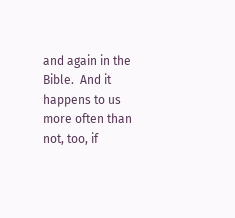and again in the Bible.  And it happens to us more often than not, too, if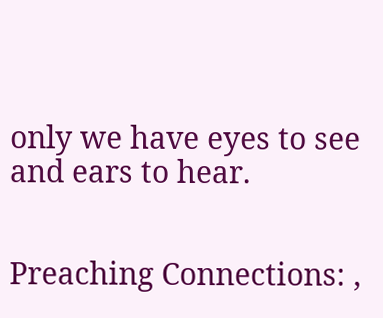only we have eyes to see and ears to hear.


Preaching Connections: ,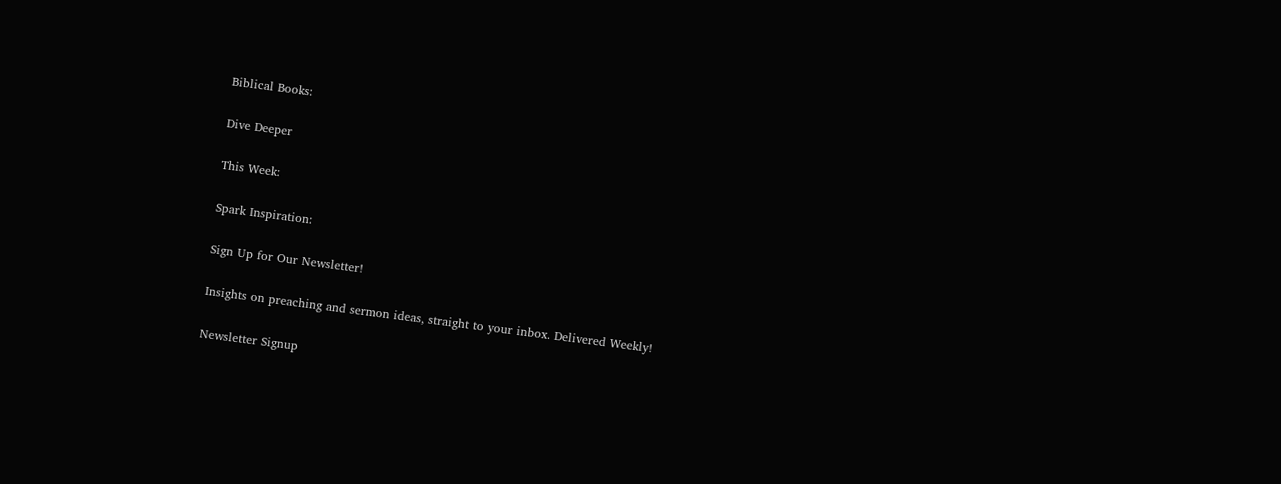Biblical Books:

Dive Deeper

This Week:

Spark Inspiration:

Sign Up for Our Newsletter!

Insights on preaching and sermon ideas, straight to your inbox. Delivered Weekly!

Newsletter Signup